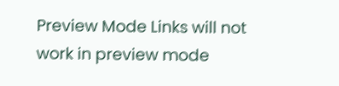Preview Mode Links will not work in preview mode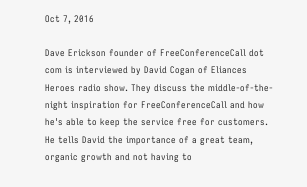Oct 7, 2016

Dave Erickson founder of FreeConferenceCall dot com is interviewed by David Cogan of Eliances Heroes radio show. They discuss the middle-of-the-night inspiration for FreeConferenceCall and how he's able to keep the service free for customers. He tells David the importance of a great team, organic growth and not having to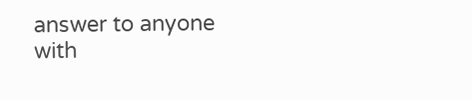answer to anyone with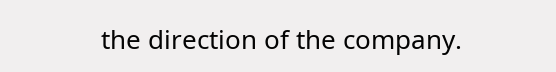the direction of the company.